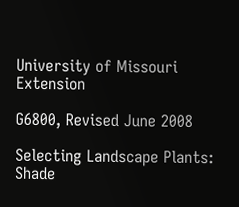University of Missouri Extension

G6800, Revised June 2008

Selecting Landscape Plants: Shade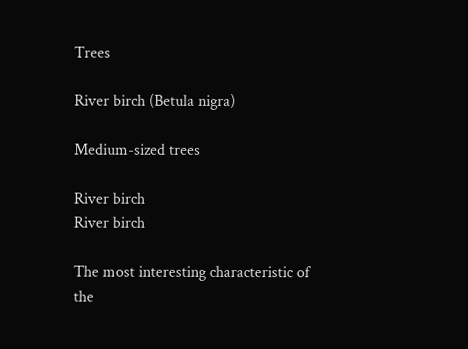Trees

River birch (Betula nigra)

Medium-sized trees

River birch
River birch

The most interesting characteristic of the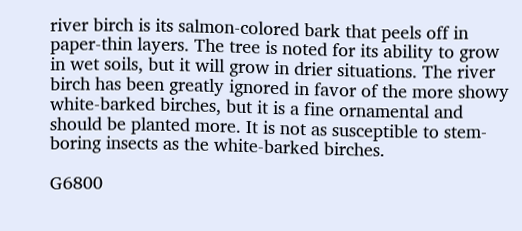river birch is its salmon-colored bark that peels off in paper-thin layers. The tree is noted for its ability to grow in wet soils, but it will grow in drier situations. The river birch has been greatly ignored in favor of the more showy white-barked birches, but it is a fine ornamental and should be planted more. It is not as susceptible to stem-boring insects as the white-barked birches.

G6800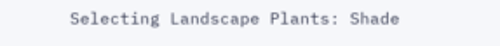Selecting Landscape Plants: Shade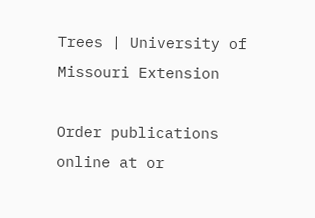Trees | University of Missouri Extension

Order publications online at or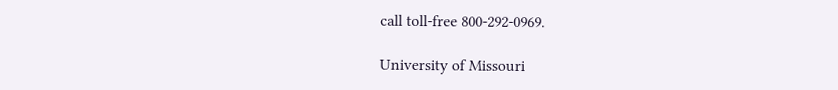call toll-free 800-292-0969.

University of Missouri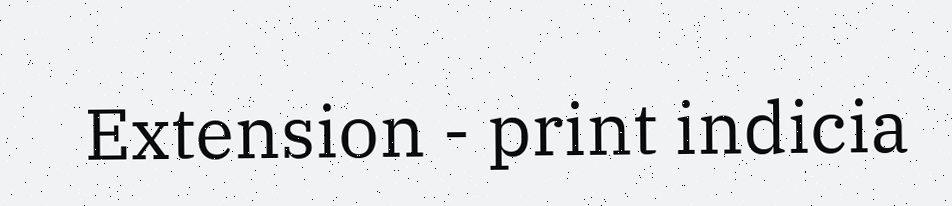Extension - print indicia